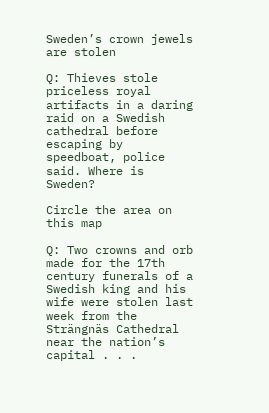Sweden’s crown jewels are stolen

Q: Thieves stole priceless royal artifacts in a daring raid on a Swedish cathedral before escaping by speedboat, police said. Where is Sweden?

Circle the area on this map

Q: Two crowns and orb made for the 17th century funerals of a Swedish king and his wife were stolen last week from the Strängnäs Cathedral near the nation’s capital . . .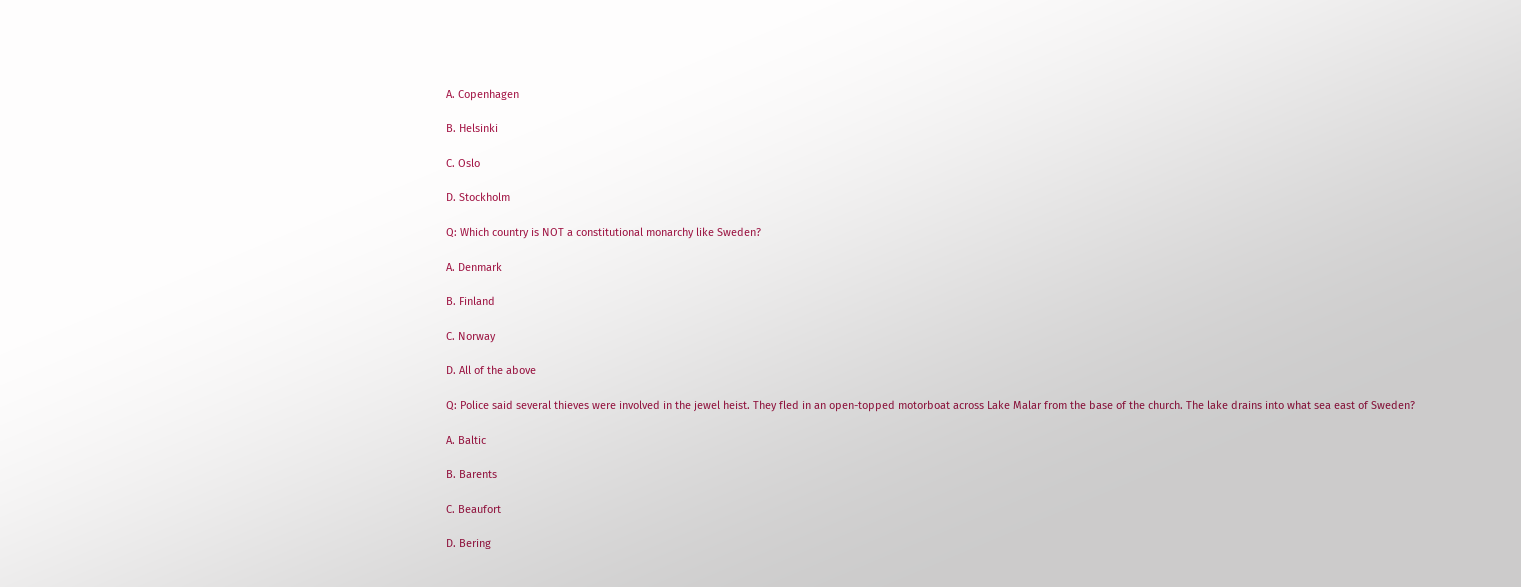A. Copenhagen

B. Helsinki

C. Oslo

D. Stockholm

Q: Which country is NOT a constitutional monarchy like Sweden?

A. Denmark

B. Finland

C. Norway

D. All of the above

Q: Police said several thieves were involved in the jewel heist. They fled in an open-topped motorboat across Lake Malar from the base of the church. The lake drains into what sea east of Sweden?

A. Baltic

B. Barents

C. Beaufort

D. Bering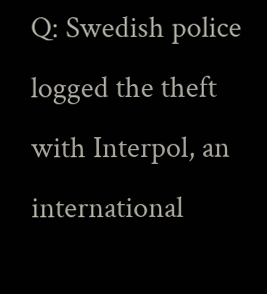Q: Swedish police logged the theft with Interpol, an international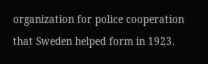organization for police cooperation that Sweden helped form in 1923.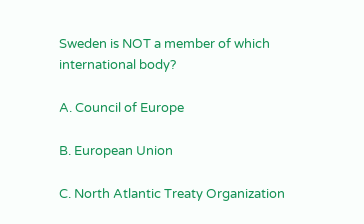Sweden is NOT a member of which international body?

A. Council of Europe

B. European Union

C. North Atlantic Treaty Organization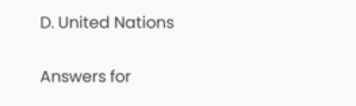D. United Nations

Answers for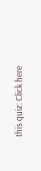this quiz: Click here